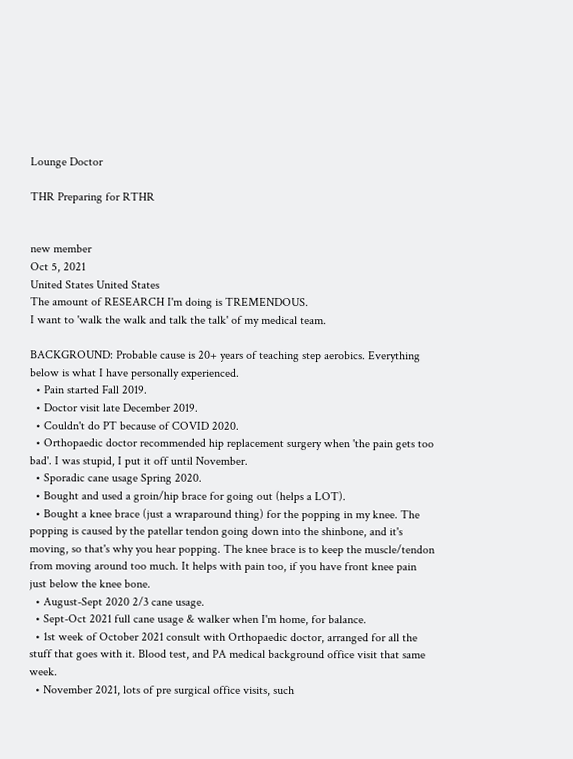Lounge Doctor

THR Preparing for RTHR


new member
Oct 5, 2021
United States United States
The amount of RESEARCH I'm doing is TREMENDOUS.
I want to 'walk the walk and talk the talk' of my medical team.

BACKGROUND: Probable cause is 20+ years of teaching step aerobics. Everything below is what I have personally experienced.
  • Pain started Fall 2019.
  • Doctor visit late December 2019.
  • Couldn't do PT because of COVID 2020.
  • Orthopaedic doctor recommended hip replacement surgery when 'the pain gets too bad'. I was stupid, I put it off until November.
  • Sporadic cane usage Spring 2020.
  • Bought and used a groin/hip brace for going out (helps a LOT).
  • Bought a knee brace (just a wraparound thing) for the popping in my knee. The popping is caused by the patellar tendon going down into the shinbone, and it's moving, so that's why you hear popping. The knee brace is to keep the muscle/tendon from moving around too much. It helps with pain too, if you have front knee pain just below the knee bone.
  • August-Sept 2020 2/3 cane usage.
  • Sept-Oct 2021 full cane usage & walker when I'm home, for balance.
  • 1st week of October 2021 consult with Orthopaedic doctor, arranged for all the stuff that goes with it. Blood test, and PA medical background office visit that same week.
  • November 2021, lots of pre surgical office visits, such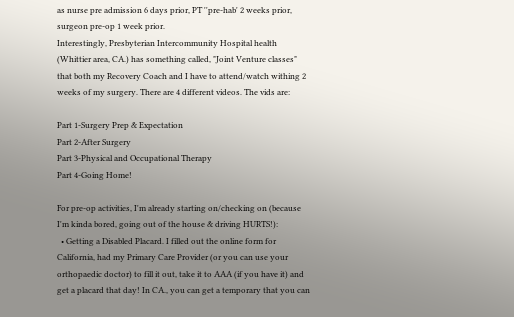as nurse pre admission 6 days prior, PT ''pre-hab' 2 weeks prior, surgeon pre-op 1 week prior.
Interestingly, Presbyterian Intercommunity Hospital health (Whittier area, CA.) has something called, "Joint Venture classes" that both my Recovery Coach and I have to attend/watch withing 2 weeks of my surgery. There are 4 different videos. The vids are:

Part 1-Surgery Prep & Expectation
Part 2-After Surgery
Part 3-Physical and Occupational Therapy
Part 4-Going Home!

For pre-op activities, I'm already starting on/checking on (because I'm kinda bored, going out of the house & driving HURTS!):
  • Getting a Disabled Placard. I filled out the online form for California, had my Primary Care Provider (or you can use your orthopaedic doctor) to fill it out, take it to AAA (if you have it) and get a placard that day! In CA., you can get a temporary that you can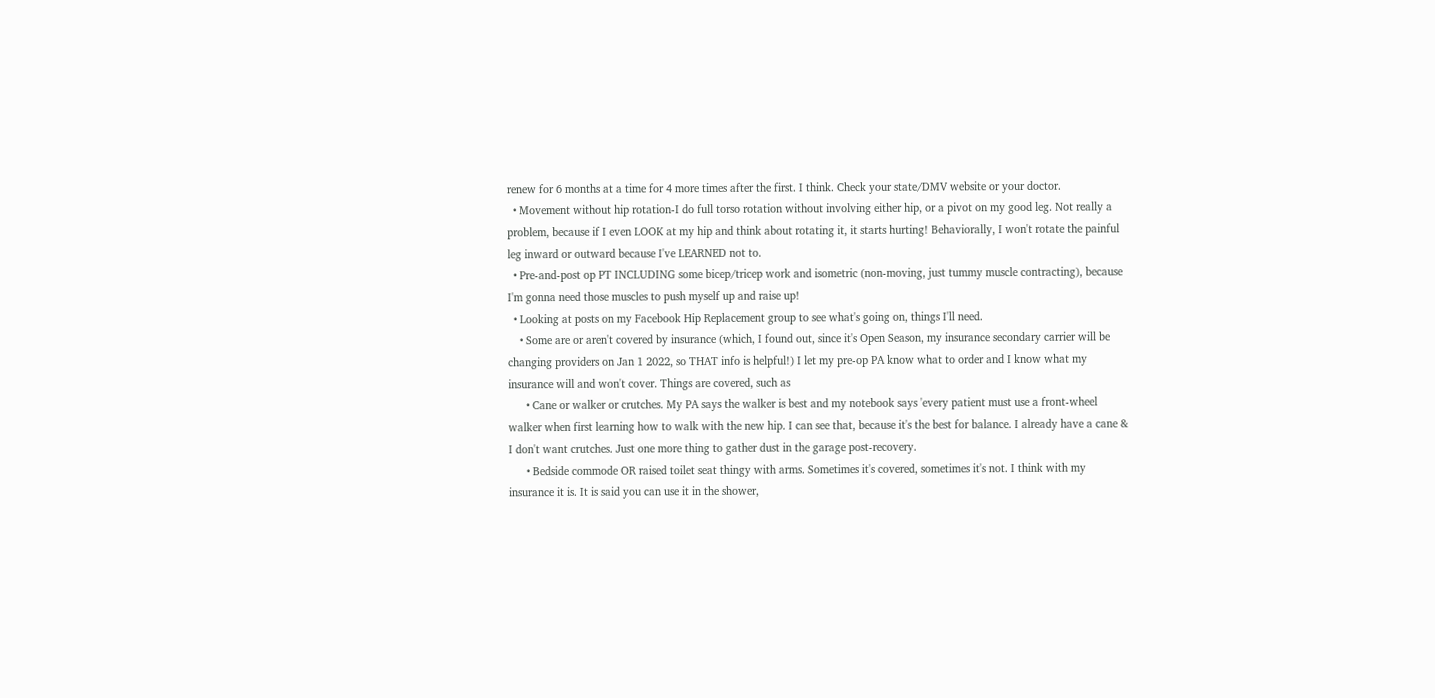renew for 6 months at a time for 4 more times after the first. I think. Check your state/DMV website or your doctor.
  • Movement without hip rotation-I do full torso rotation without involving either hip, or a pivot on my good leg. Not really a problem, because if I even LOOK at my hip and think about rotating it, it starts hurting! Behaviorally, I won't rotate the painful leg inward or outward because I've LEARNED not to.
  • Pre-and-post op PT INCLUDING some bicep/tricep work and isometric (non-moving, just tummy muscle contracting), because I'm gonna need those muscles to push myself up and raise up!
  • Looking at posts on my Facebook Hip Replacement group to see what's going on, things I'll need.
    • Some are or aren't covered by insurance (which, I found out, since it's Open Season, my insurance secondary carrier will be changing providers on Jan 1 2022, so THAT info is helpful!) I let my pre-op PA know what to order and I know what my insurance will and won't cover. Things are covered, such as
      • Cane or walker or crutches. My PA says the walker is best and my notebook says 'every patient must use a front-wheel walker when first learning how to walk with the new hip. I can see that, because it's the best for balance. I already have a cane & I don't want crutches. Just one more thing to gather dust in the garage post-recovery.
      • Bedside commode OR raised toilet seat thingy with arms. Sometimes it's covered, sometimes it's not. I think with my insurance it is. It is said you can use it in the shower,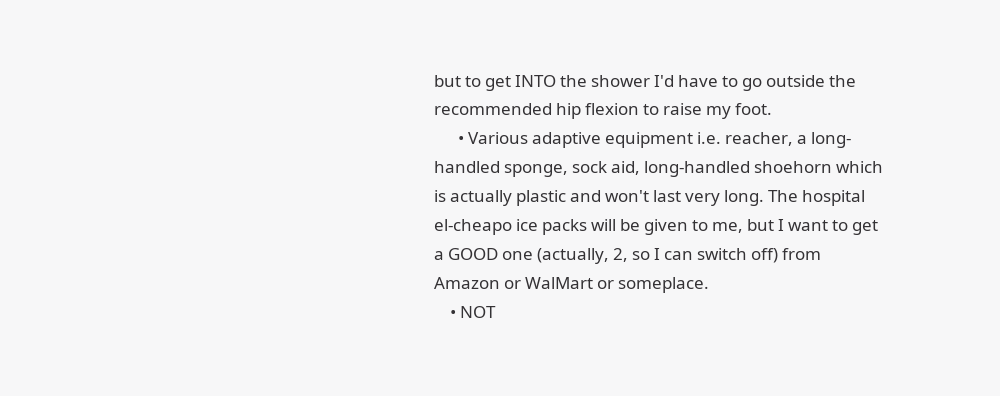but to get INTO the shower I'd have to go outside the recommended hip flexion to raise my foot.
      • Various adaptive equipment i.e. reacher, a long-handled sponge, sock aid, long-handled shoehorn which is actually plastic and won't last very long. The hospital el-cheapo ice packs will be given to me, but I want to get a GOOD one (actually, 2, so I can switch off) from Amazon or WalMart or someplace.
    • NOT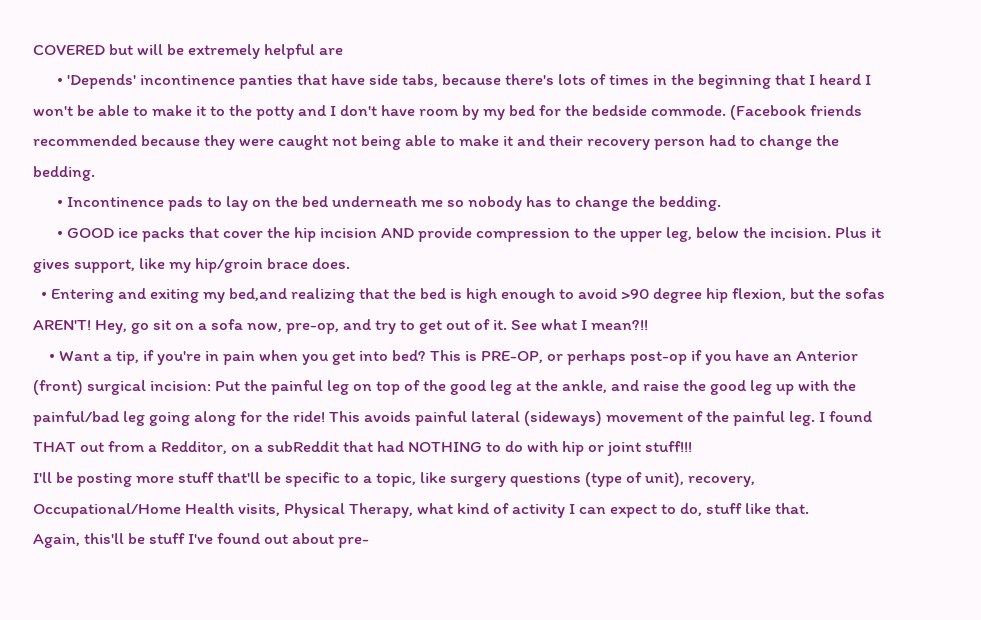COVERED but will be extremely helpful are
      • 'Depends' incontinence panties that have side tabs, because there's lots of times in the beginning that I heard I won't be able to make it to the potty and I don't have room by my bed for the bedside commode. (Facebook friends recommended because they were caught not being able to make it and their recovery person had to change the bedding.
      • Incontinence pads to lay on the bed underneath me so nobody has to change the bedding.
      • GOOD ice packs that cover the hip incision AND provide compression to the upper leg, below the incision. Plus it gives support, like my hip/groin brace does.
  • Entering and exiting my bed,and realizing that the bed is high enough to avoid >90 degree hip flexion, but the sofas AREN'T! Hey, go sit on a sofa now, pre-op, and try to get out of it. See what I mean?!!
    • Want a tip, if you're in pain when you get into bed? This is PRE-OP, or perhaps post-op if you have an Anterior (front) surgical incision: Put the painful leg on top of the good leg at the ankle, and raise the good leg up with the painful/bad leg going along for the ride! This avoids painful lateral (sideways) movement of the painful leg. I found THAT out from a Redditor, on a subReddit that had NOTHING to do with hip or joint stuff!!!
I'll be posting more stuff that'll be specific to a topic, like surgery questions (type of unit), recovery, Occupational/Home Health visits, Physical Therapy, what kind of activity I can expect to do, stuff like that.
Again, this'll be stuff I've found out about pre-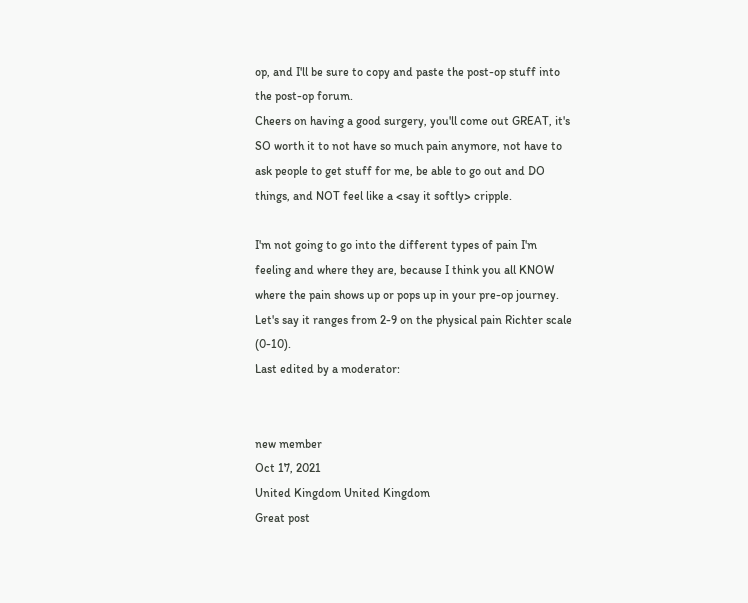op, and I'll be sure to copy and paste the post-op stuff into the post-op forum.
Cheers on having a good surgery, you'll come out GREAT, it's SO worth it to not have so much pain anymore, not have to ask people to get stuff for me, be able to go out and DO things, and NOT feel like a <say it softly> cripple.

I'm not going to go into the different types of pain I'm feeling and where they are, because I think you all KNOW where the pain shows up or pops up in your pre-op journey. Let's say it ranges from 2-9 on the physical pain Richter scale (0-10).
Last edited by a moderator:


new member
Oct 17, 2021
United Kingdom United Kingdom
Great post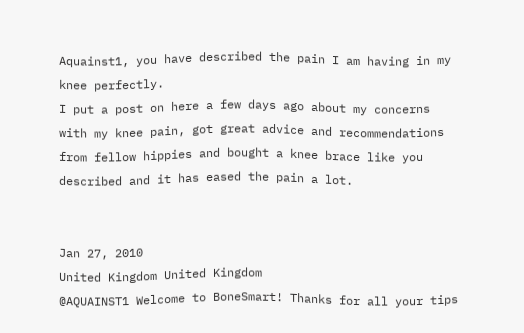Aquainst1, you have described the pain I am having in my knee perfectly.
I put a post on here a few days ago about my concerns with my knee pain, got great advice and recommendations from fellow hippies and bought a knee brace like you described and it has eased the pain a lot.


Jan 27, 2010
United Kingdom United Kingdom
@AQUAINST1 Welcome to BoneSmart! Thanks for all your tips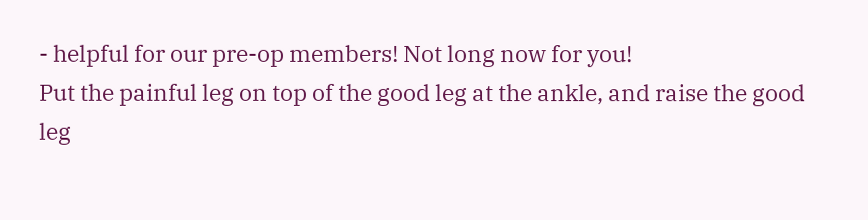- helpful for our pre-op members! Not long now for you!
Put the painful leg on top of the good leg at the ankle, and raise the good leg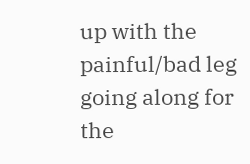up with the painful/bad leg going along for the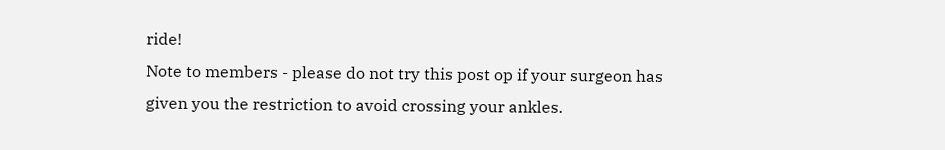ride!
Note to members - please do not try this post op if your surgeon has given you the restriction to avoid crossing your ankles.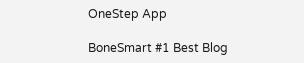OneStep App

BoneSmart #1 Best Blog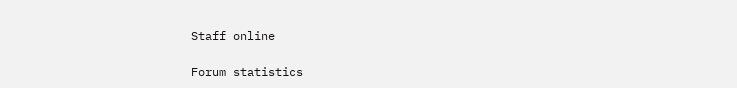Staff online

Forum statistics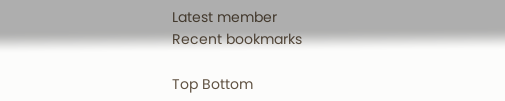Latest member
Recent bookmarks

Top Bottom